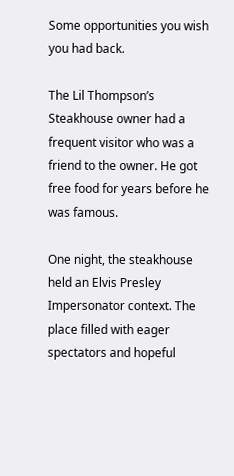Some opportunities you wish you had back.

The Lil Thompson’s Steakhouse owner had a frequent visitor who was a friend to the owner. He got free food for years before he was famous.

One night, the steakhouse held an Elvis Presley Impersonator context. The place filled with eager spectators and hopeful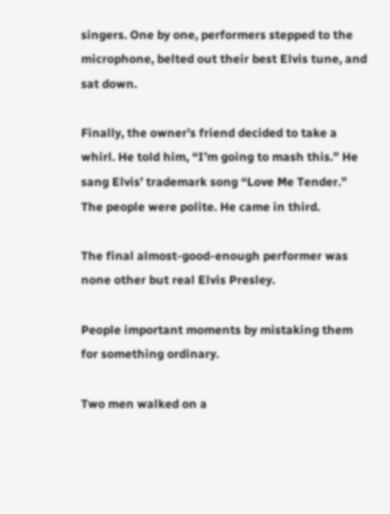singers. One by one, performers stepped to the microphone, belted out their best Elvis tune, and sat down.

Finally, the owner’s friend decided to take a whirl. He told him, “I’m going to mash this.” He sang Elvis’ trademark song “Love Me Tender.” The people were polite. He came in third.

The final almost-good-enough performer was none other but real Elvis Presley.

People important moments by mistaking them for something ordinary.

Two men walked on a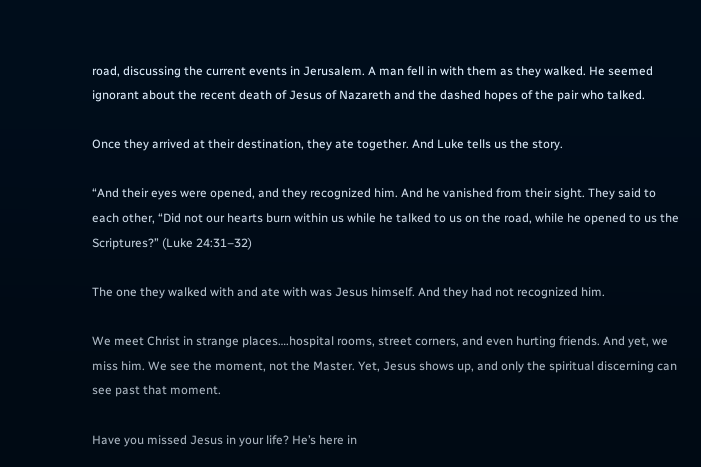road, discussing the current events in Jerusalem. A man fell in with them as they walked. He seemed ignorant about the recent death of Jesus of Nazareth and the dashed hopes of the pair who talked.

Once they arrived at their destination, they ate together. And Luke tells us the story.

“And their eyes were opened, and they recognized him. And he vanished from their sight. They said to each other, “Did not our hearts burn within us while he talked to us on the road, while he opened to us the Scriptures?” (Luke 24:31–32)

The one they walked with and ate with was Jesus himself. And they had not recognized him.

We meet Christ in strange places….hospital rooms, street corners, and even hurting friends. And yet, we miss him. We see the moment, not the Master. Yet, Jesus shows up, and only the spiritual discerning can see past that moment.

Have you missed Jesus in your life? He’s here in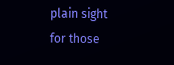plain sight for those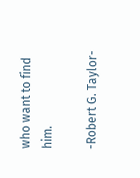who want to find him.

-Robert G. Taylor-